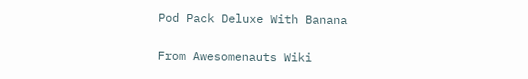Pod Pack Deluxe With Banana

From Awesomenauts Wiki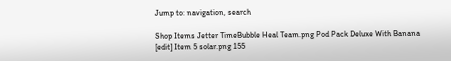Jump to: navigation, search

Shop Items Jetter TimeBubble Heal Team.png Pod Pack Deluxe With Banana [edit] Item 5 solar.png 155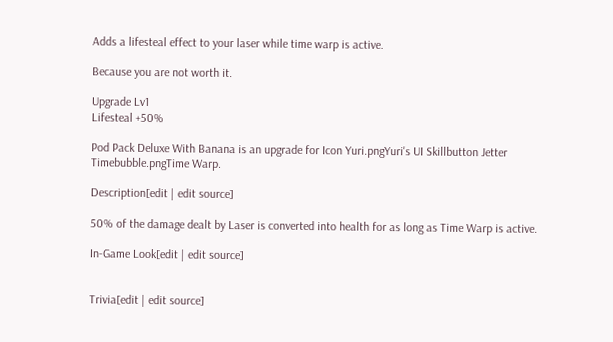Adds a lifesteal effect to your laser while time warp is active.

Because you are not worth it.

Upgrade Lv1
Lifesteal +50%

Pod Pack Deluxe With Banana is an upgrade for Icon Yuri.pngYuri's UI Skillbutton Jetter Timebubble.pngTime Warp.

Description[edit | edit source]

50% of the damage dealt by Laser is converted into health for as long as Time Warp is active.

In-Game Look[edit | edit source]


Trivia[edit | edit source]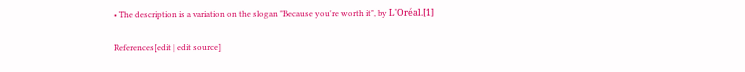• The description is a variation on the slogan "Because you're worth it", by L'Oréal.[1]

References[edit | edit source]